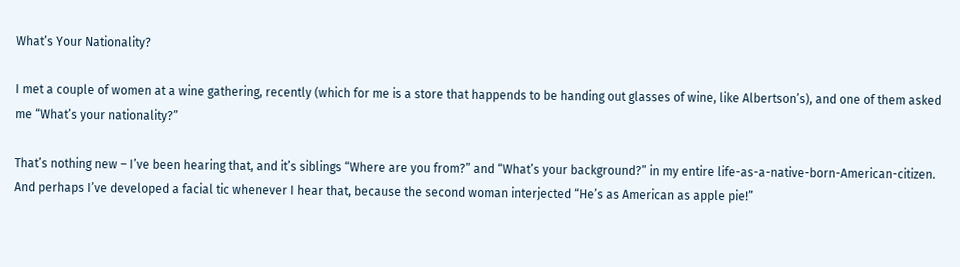What’s Your Nationality?

I met a couple of women at a wine gathering, recently (which for me is a store that happends to be handing out glasses of wine, like Albertson’s), and one of them asked me “What’s your nationality?”

That’s nothing new – I’ve been hearing that, and it’s siblings “Where are you from?” and “What’s your background?” in my entire life-as-a-native-born-American-citizen. And perhaps I’ve developed a facial tic whenever I hear that, because the second woman interjected “He’s as American as apple pie!”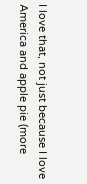I love that, not just because I love America and apple pie (more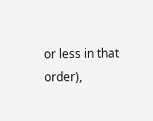or less in that order),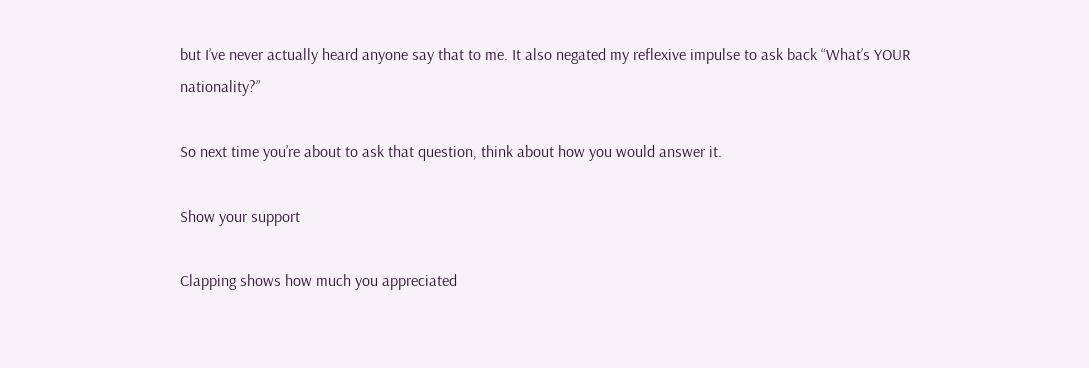but I’ve never actually heard anyone say that to me. It also negated my reflexive impulse to ask back “What’s YOUR nationality?”

So next time you’re about to ask that question, think about how you would answer it.

Show your support

Clapping shows how much you appreciated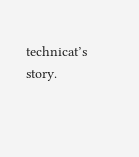technicat’s story.